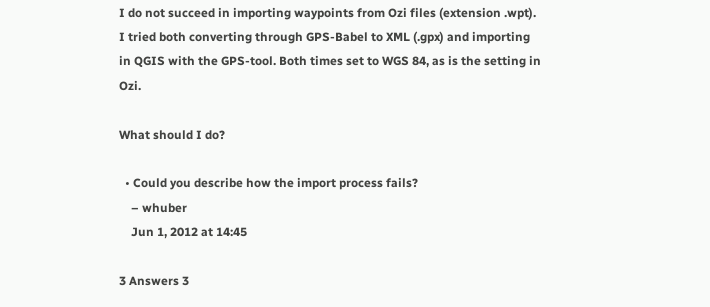I do not succeed in importing waypoints from Ozi files (extension .wpt). I tried both converting through GPS-Babel to XML (.gpx) and importing in QGIS with the GPS-tool. Both times set to WGS 84, as is the setting in Ozi.

What should I do?

  • Could you describe how the import process fails?
    – whuber
    Jun 1, 2012 at 14:45

3 Answers 3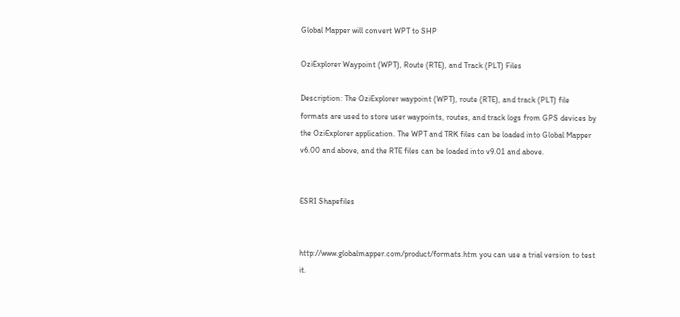Global Mapper will convert WPT to SHP

OziExplorer Waypoint (WPT), Route (RTE), and Track (PLT) Files

Description: The OziExplorer waypoint (WPT), route (RTE), and track (PLT) file formats are used to store user waypoints, routes, and track logs from GPS devices by the OziExplorer application. The WPT and TRK files can be loaded into Global Mapper v6.00 and above, and the RTE files can be loaded into v9.01 and above.


ESRI Shapefiles


http://www.globalmapper.com/product/formats.htm you can use a trial version to test it.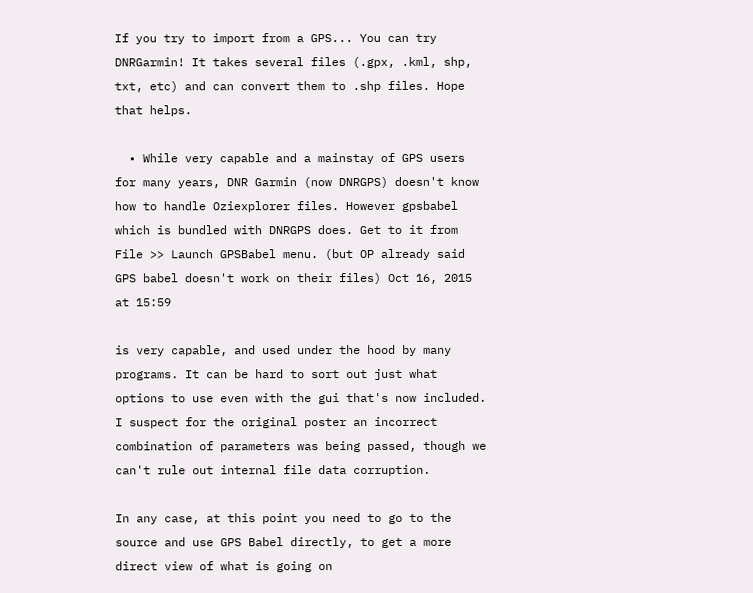If you try to import from a GPS... You can try DNRGarmin! It takes several files (.gpx, .kml, shp, txt, etc) and can convert them to .shp files. Hope that helps.

  • While very capable and a mainstay of GPS users for many years, DNR Garmin (now DNRGPS) doesn't know how to handle Oziexplorer files. However gpsbabel which is bundled with DNRGPS does. Get to it from File >> Launch GPSBabel menu. (but OP already said GPS babel doesn't work on their files) Oct 16, 2015 at 15:59

is very capable, and used under the hood by many programs. It can be hard to sort out just what options to use even with the gui that's now included. I suspect for the original poster an incorrect combination of parameters was being passed, though we can't rule out internal file data corruption.

In any case, at this point you need to go to the source and use GPS Babel directly, to get a more direct view of what is going on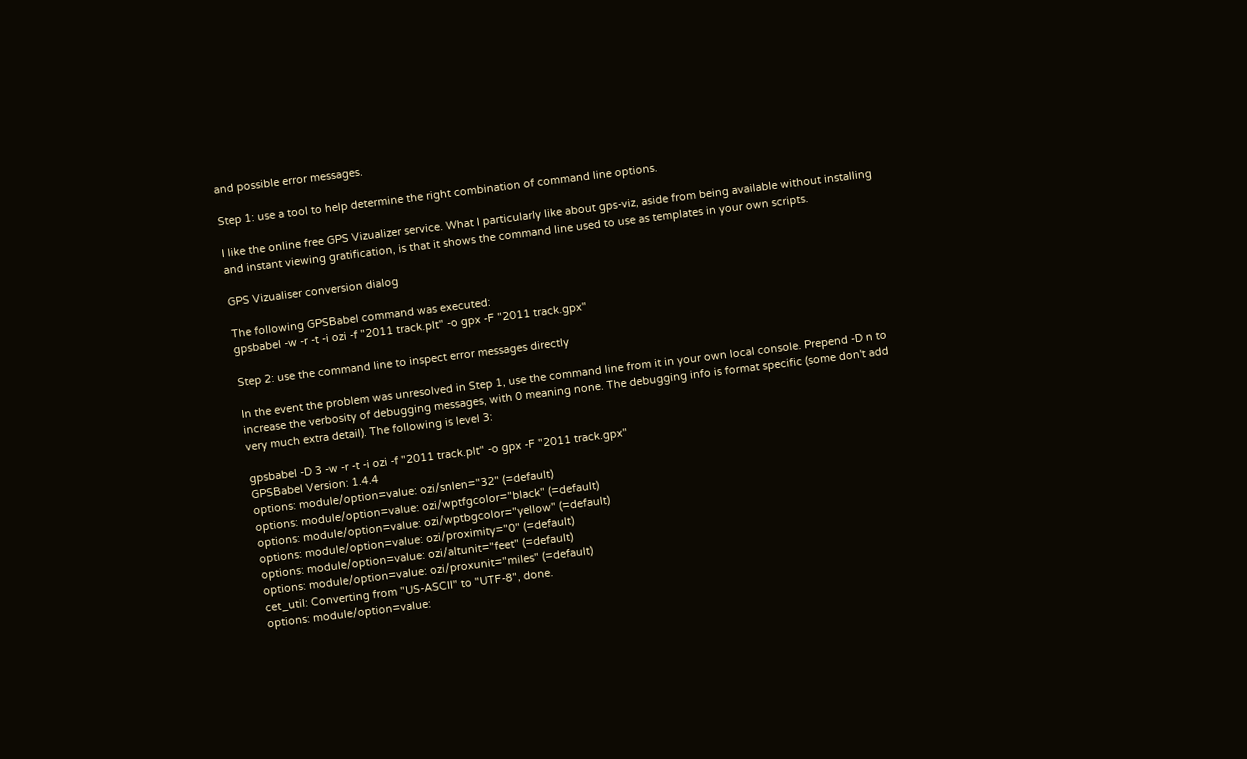and possible error messages.

Step 1: use a tool to help determine the right combination of command line options.

I like the online free GPS Vizualizer service. What I particularly like about gps-viz, aside from being available without installing and instant viewing gratification, is that it shows the command line used to use as templates in your own scripts.

GPS Vizualiser conversion dialog

The following GPSBabel command was executed:
gpsbabel -w -r -t -i ozi -f "2011 track.plt" -o gpx -F "2011 track.gpx"

Step 2: use the command line to inspect error messages directly

In the event the problem was unresolved in Step 1, use the command line from it in your own local console. Prepend -D n to increase the verbosity of debugging messages, with 0 meaning none. The debugging info is format specific (some don't add very much extra detail). The following is level 3:

gpsbabel -D 3 -w -r -t -i ozi -f "2011 track.plt" -o gpx -F "2011 track.gpx"
GPSBabel Version: 1.4.4
options: module/option=value: ozi/snlen="32" (=default)
options: module/option=value: ozi/wptfgcolor="black" (=default)
options: module/option=value: ozi/wptbgcolor="yellow" (=default)
options: module/option=value: ozi/proximity="0" (=default)
options: module/option=value: ozi/altunit="feet" (=default)
options: module/option=value: ozi/proxunit="miles" (=default)
cet_util: Converting from "US-ASCII" to "UTF-8", done.
options: module/option=value: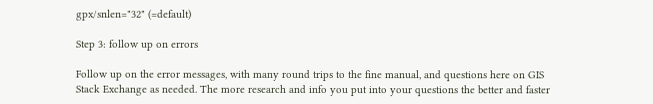gpx/snlen="32" (=default)

Step 3: follow up on errors

Follow up on the error messages, with many round trips to the fine manual, and questions here on GIS Stack Exchange as needed. The more research and info you put into your questions the better and faster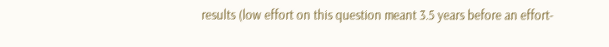results (low effort on this question meant 3.5 years before an effort-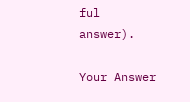ful answer).

Your Answer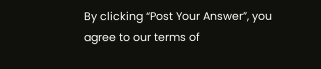By clicking “Post Your Answer”, you agree to our terms of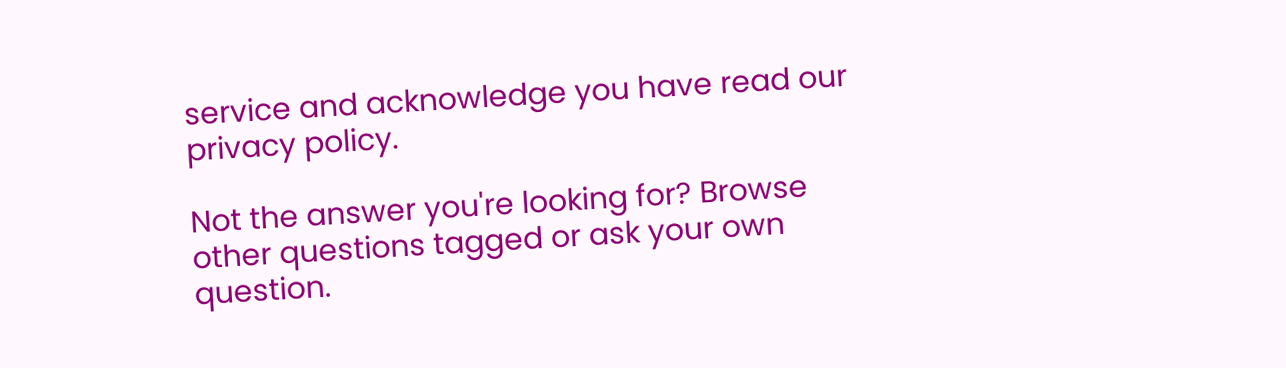service and acknowledge you have read our privacy policy.

Not the answer you're looking for? Browse other questions tagged or ask your own question.